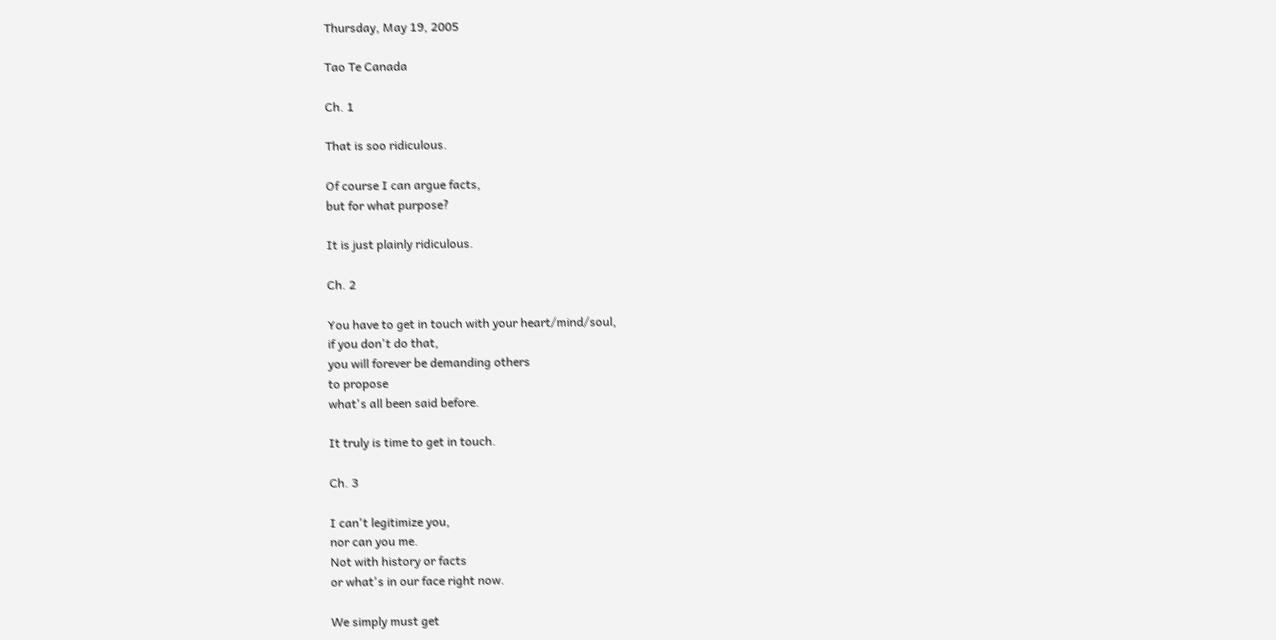Thursday, May 19, 2005

Tao Te Canada

Ch. 1

That is soo ridiculous.

Of course I can argue facts,
but for what purpose?

It is just plainly ridiculous.

Ch. 2

You have to get in touch with your heart/mind/soul,
if you don't do that,
you will forever be demanding others
to propose
what's all been said before.

It truly is time to get in touch.

Ch. 3

I can't legitimize you,
nor can you me.
Not with history or facts
or what's in our face right now.

We simply must get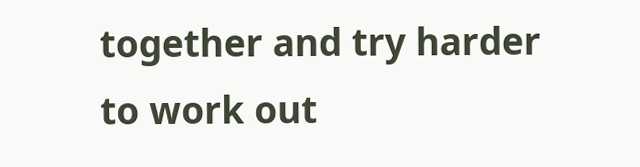together and try harder
to work out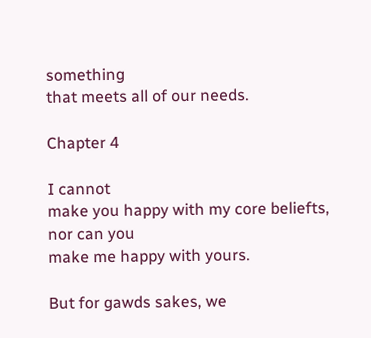something
that meets all of our needs.

Chapter 4

I cannot
make you happy with my core beliefts,
nor can you
make me happy with yours.

But for gawds sakes, we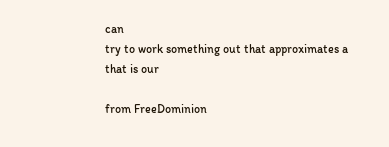can
try to work something out that approximates a
that is our

from FreeDominion